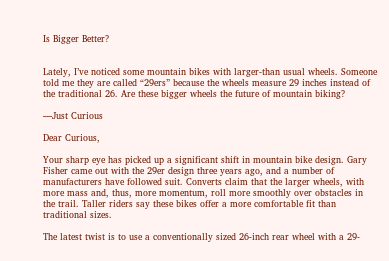Is Bigger Better?


Lately, I’ve noticed some mountain bikes with larger-than usual wheels. Someone told me they are called “29ers” because the wheels measure 29 inches instead of the traditional 26. Are these bigger wheels the future of mountain biking?

—Just Curious

Dear Curious,

Your sharp eye has picked up a significant shift in mountain bike design. Gary Fisher came out with the 29er design three years ago, and a number of manufacturers have followed suit. Converts claim that the larger wheels, with more mass and, thus, more momentum, roll more smoothly over obstacles in the trail. Taller riders say these bikes offer a more comfortable fit than traditional sizes.

The latest twist is to use a conventionally sized 26-inch rear wheel with a 29-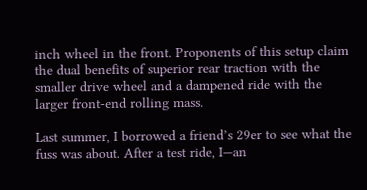inch wheel in the front. Proponents of this setup claim the dual benefits of superior rear traction with the smaller drive wheel and a dampened ride with the larger front-end rolling mass.

Last summer, I borrowed a friend’s 29er to see what the fuss was about. After a test ride, I—an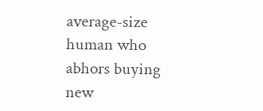average-size human who abhors buying new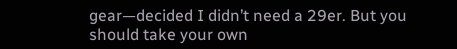gear—decided I didn’t need a 29er. But you should take your own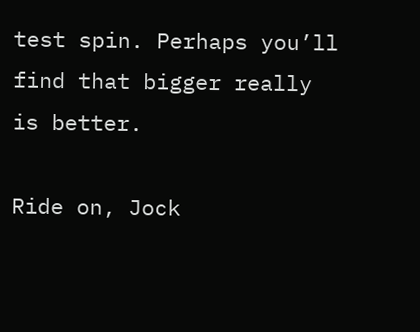test spin. Perhaps you’ll find that bigger really is better.

Ride on, Jock